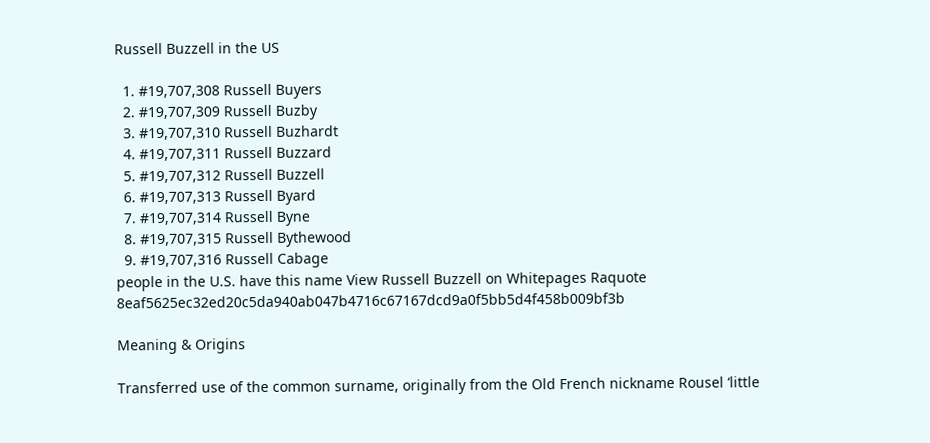Russell Buzzell in the US

  1. #19,707,308 Russell Buyers
  2. #19,707,309 Russell Buzby
  3. #19,707,310 Russell Buzhardt
  4. #19,707,311 Russell Buzzard
  5. #19,707,312 Russell Buzzell
  6. #19,707,313 Russell Byard
  7. #19,707,314 Russell Byne
  8. #19,707,315 Russell Bythewood
  9. #19,707,316 Russell Cabage
people in the U.S. have this name View Russell Buzzell on Whitepages Raquote 8eaf5625ec32ed20c5da940ab047b4716c67167dcd9a0f5bb5d4f458b009bf3b

Meaning & Origins

Transferred use of the common surname, originally from the Old French nickname Rousel ‘little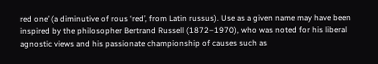red one’ (a diminutive of rous ‘red’, from Latin russus). Use as a given name may have been inspired by the philosopher Bertrand Russell (1872–1970), who was noted for his liberal agnostic views and his passionate championship of causes such as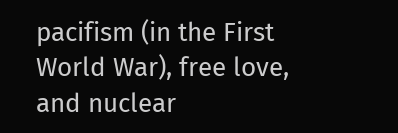pacifism (in the First World War), free love, and nuclear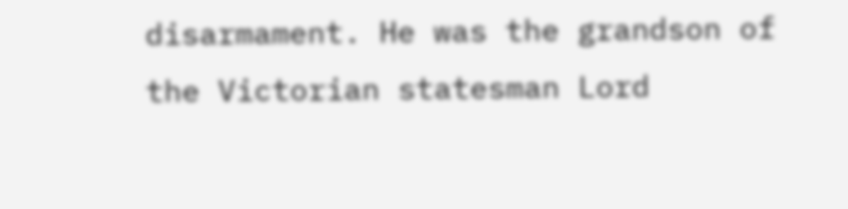disarmament. He was the grandson of the Victorian statesman Lord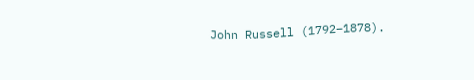John Russell (1792–1878).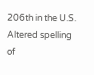206th in the U.S.
Altered spelling of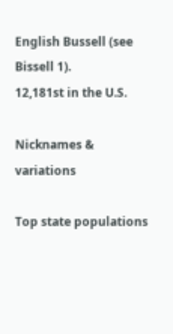English Bussell (see Bissell 1).
12,181st in the U.S.

Nicknames & variations

Top state populations